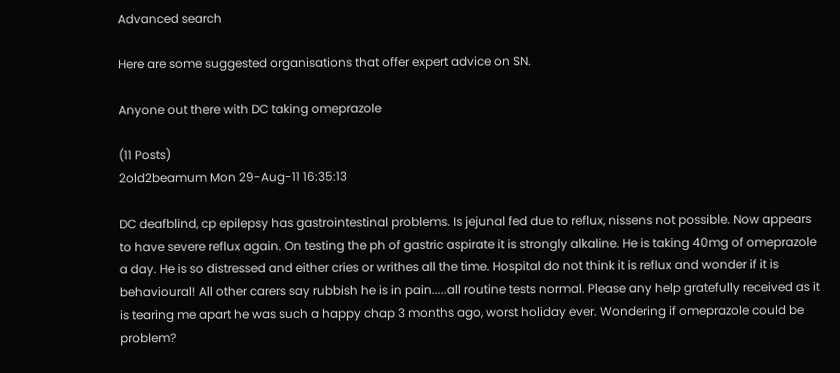Advanced search

Here are some suggested organisations that offer expert advice on SN.

Anyone out there with DC taking omeprazole

(11 Posts)
2old2beamum Mon 29-Aug-11 16:35:13

DC deafblind, cp epilepsy has gastrointestinal problems. Is jejunal fed due to reflux, nissens not possible. Now appears to have severe reflux again. On testing the ph of gastric aspirate it is strongly alkaline. He is taking 40mg of omeprazole a day. He is so distressed and either cries or writhes all the time. Hospital do not think it is reflux and wonder if it is behavioural! All other carers say rubbish he is in pain.....all routine tests normal. Please any help gratefully received as it is tearing me apart he was such a happy chap 3 months ago, worst holiday ever. Wondering if omeprazole could be problem?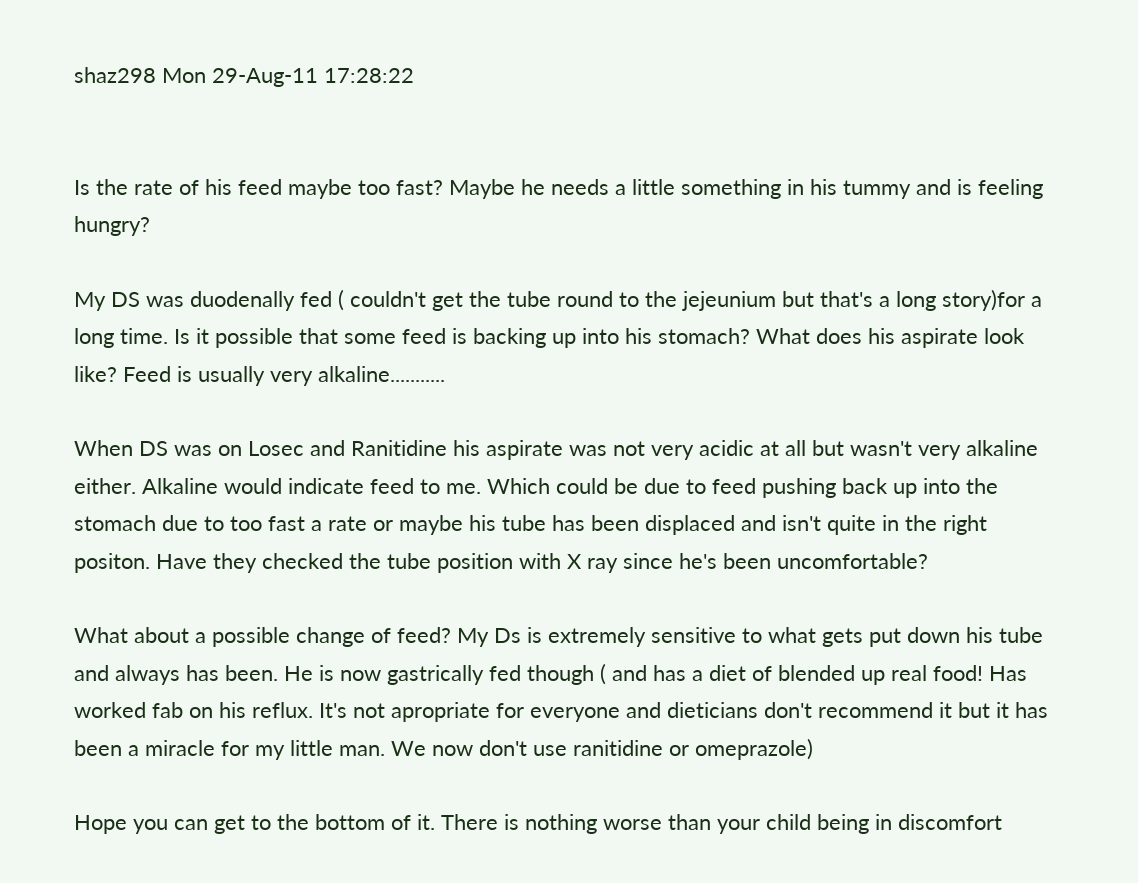shaz298 Mon 29-Aug-11 17:28:22


Is the rate of his feed maybe too fast? Maybe he needs a little something in his tummy and is feeling hungry?

My DS was duodenally fed ( couldn't get the tube round to the jejeunium but that's a long story)for a long time. Is it possible that some feed is backing up into his stomach? What does his aspirate look like? Feed is usually very alkaline...........

When DS was on Losec and Ranitidine his aspirate was not very acidic at all but wasn't very alkaline either. Alkaline would indicate feed to me. Which could be due to feed pushing back up into the stomach due to too fast a rate or maybe his tube has been displaced and isn't quite in the right positon. Have they checked the tube position with X ray since he's been uncomfortable?

What about a possible change of feed? My Ds is extremely sensitive to what gets put down his tube and always has been. He is now gastrically fed though ( and has a diet of blended up real food! Has worked fab on his reflux. It's not apropriate for everyone and dieticians don't recommend it but it has been a miracle for my little man. We now don't use ranitidine or omeprazole)

Hope you can get to the bottom of it. There is nothing worse than your child being in discomfort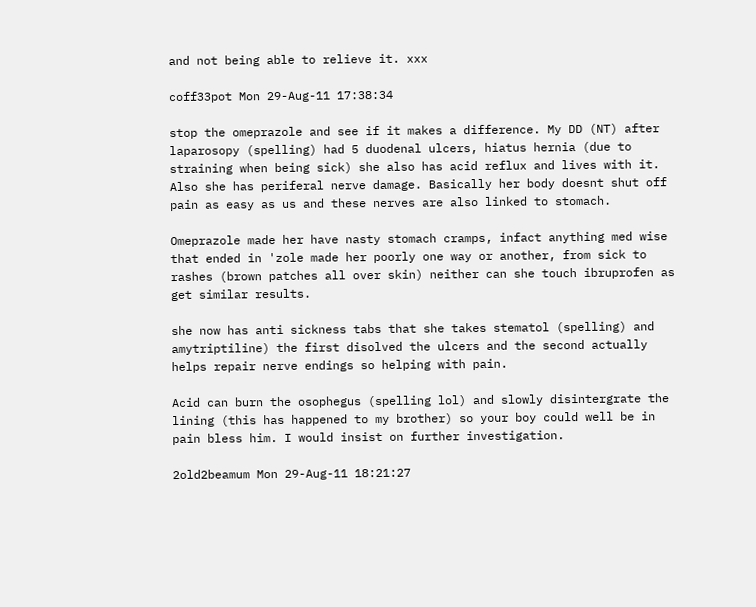and not being able to relieve it. xxx

coff33pot Mon 29-Aug-11 17:38:34

stop the omeprazole and see if it makes a difference. My DD (NT) after laparosopy (spelling) had 5 duodenal ulcers, hiatus hernia (due to straining when being sick) she also has acid reflux and lives with it. Also she has periferal nerve damage. Basically her body doesnt shut off pain as easy as us and these nerves are also linked to stomach.

Omeprazole made her have nasty stomach cramps, infact anything med wise that ended in 'zole made her poorly one way or another, from sick to rashes (brown patches all over skin) neither can she touch ibruprofen as get similar results.

she now has anti sickness tabs that she takes stematol (spelling) and amytriptiline) the first disolved the ulcers and the second actually helps repair nerve endings so helping with pain.

Acid can burn the osophegus (spelling lol) and slowly disintergrate the lining (this has happened to my brother) so your boy could well be in pain bless him. I would insist on further investigation.

2old2beamum Mon 29-Aug-11 18:21:27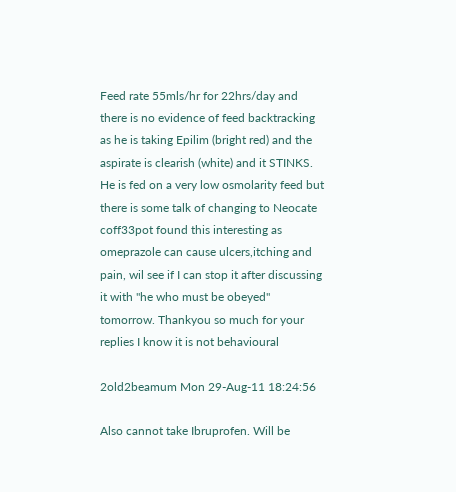Feed rate 55mls/hr for 22hrs/day and there is no evidence of feed backtracking as he is taking Epilim (bright red) and the aspirate is clearish (white) and it STINKS. He is fed on a very low osmolarity feed but there is some talk of changing to Neocate
coff33pot found this interesting as omeprazole can cause ulcers,itching and pain, wil see if I can stop it after discussing it with "he who must be obeyed"
tomorrow. Thankyou so much for your replies I know it is not behavioural

2old2beamum Mon 29-Aug-11 18:24:56

Also cannot take Ibruprofen. Will be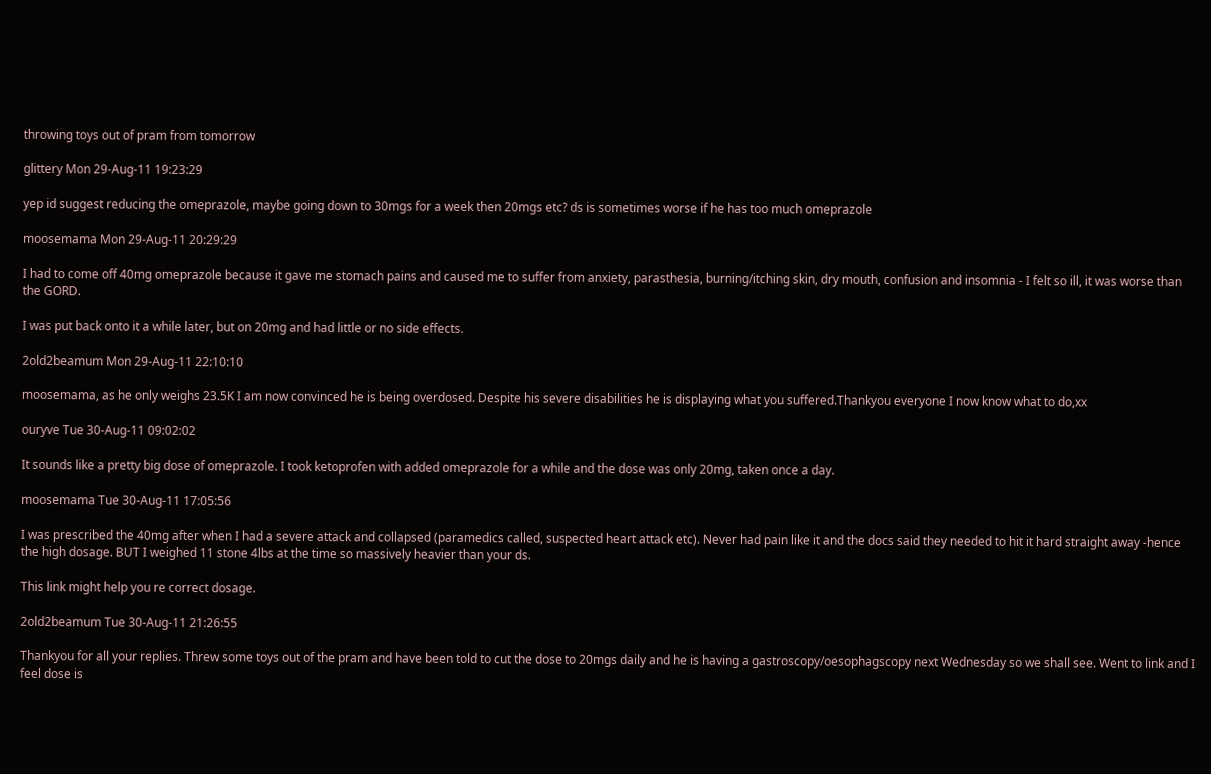throwing toys out of pram from tomorrow

glittery Mon 29-Aug-11 19:23:29

yep id suggest reducing the omeprazole, maybe going down to 30mgs for a week then 20mgs etc? ds is sometimes worse if he has too much omeprazole

moosemama Mon 29-Aug-11 20:29:29

I had to come off 40mg omeprazole because it gave me stomach pains and caused me to suffer from anxiety, parasthesia, burning/itching skin, dry mouth, confusion and insomnia - I felt so ill, it was worse than the GORD.

I was put back onto it a while later, but on 20mg and had little or no side effects.

2old2beamum Mon 29-Aug-11 22:10:10

moosemama, as he only weighs 23.5K I am now convinced he is being overdosed. Despite his severe disabilities he is displaying what you suffered.Thankyou everyone I now know what to do,xx

ouryve Tue 30-Aug-11 09:02:02

It sounds like a pretty big dose of omeprazole. I took ketoprofen with added omeprazole for a while and the dose was only 20mg, taken once a day.

moosemama Tue 30-Aug-11 17:05:56

I was prescribed the 40mg after when I had a severe attack and collapsed (paramedics called, suspected heart attack etc). Never had pain like it and the docs said they needed to hit it hard straight away -hence the high dosage. BUT I weighed 11 stone 4lbs at the time so massively heavier than your ds.

This link might help you re correct dosage.

2old2beamum Tue 30-Aug-11 21:26:55

Thankyou for all your replies. Threw some toys out of the pram and have been told to cut the dose to 20mgs daily and he is having a gastroscopy/oesophagscopy next Wednesday so we shall see. Went to link and I feel dose is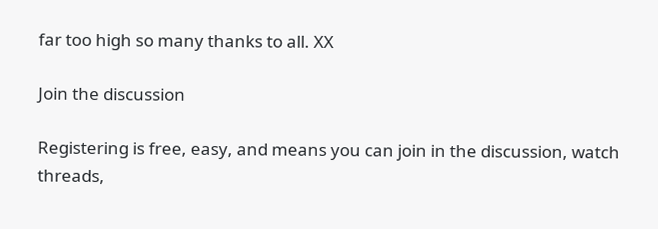far too high so many thanks to all. XX

Join the discussion

Registering is free, easy, and means you can join in the discussion, watch threads,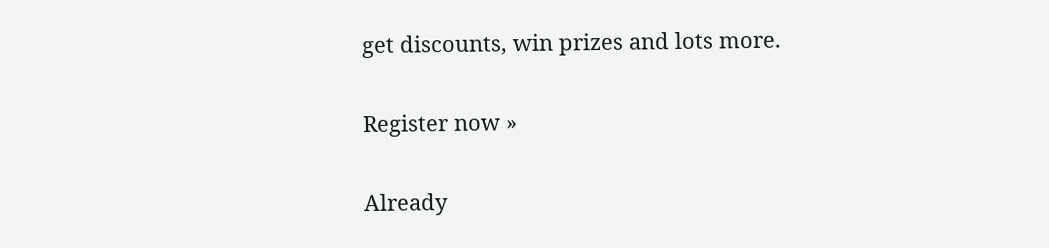get discounts, win prizes and lots more.

Register now »

Already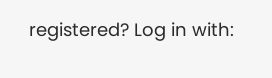registered? Log in with: